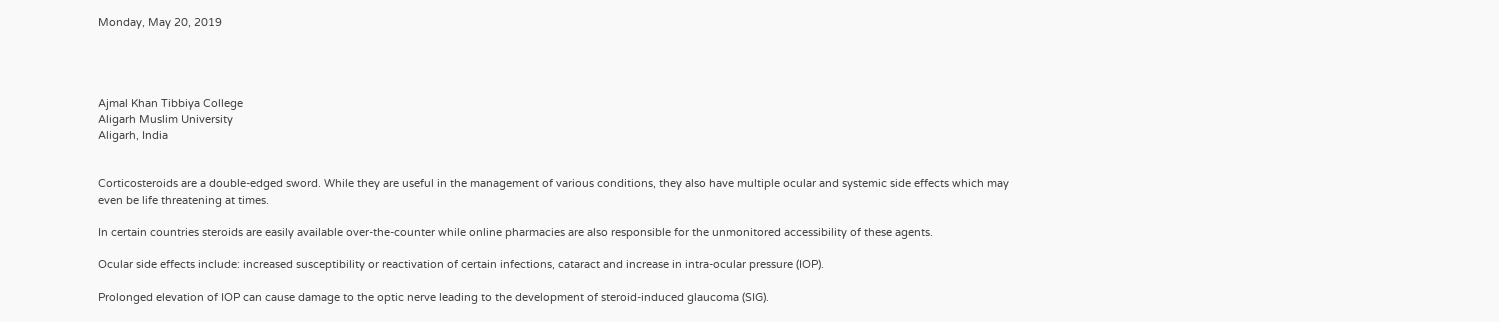Monday, May 20, 2019




Ajmal Khan Tibbiya College
Aligarh Muslim University
Aligarh, India


Corticosteroids are a double-edged sword. While they are useful in the management of various conditions, they also have multiple ocular and systemic side effects which may even be life threatening at times.

In certain countries steroids are easily available over-the-counter while online pharmacies are also responsible for the unmonitored accessibility of these agents.

Ocular side effects include: increased susceptibility or reactivation of certain infections, cataract and increase in intra-ocular pressure (IOP).

Prolonged elevation of IOP can cause damage to the optic nerve leading to the development of steroid-induced glaucoma (SIG).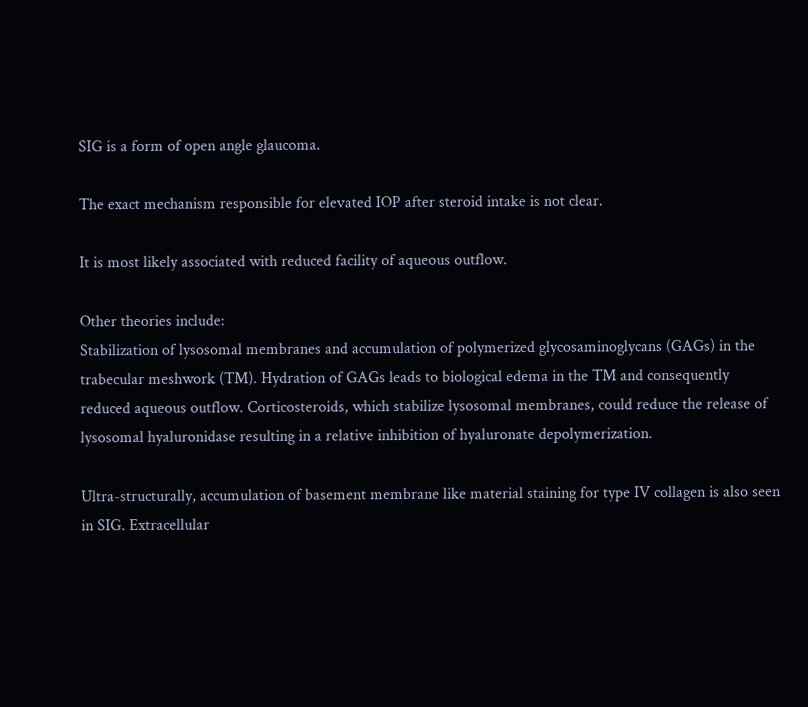SIG is a form of open angle glaucoma.

The exact mechanism responsible for elevated IOP after steroid intake is not clear.

It is most likely associated with reduced facility of aqueous outflow.

Other theories include:
Stabilization of lysosomal membranes and accumulation of polymerized glycosaminoglycans (GAGs) in the trabecular meshwork (TM). Hydration of GAGs leads to biological edema in the TM and consequently reduced aqueous outflow. Corticosteroids, which stabilize lysosomal membranes, could reduce the release of lysosomal hyaluronidase resulting in a relative inhibition of hyaluronate depolymerization.

Ultra-structurally, accumulation of basement membrane like material staining for type IV collagen is also seen in SIG. Extracellular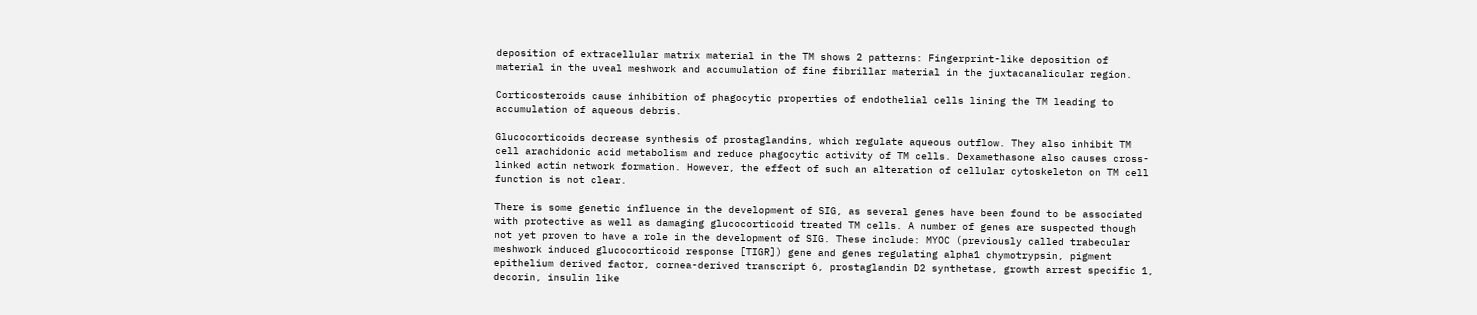deposition of extracellular matrix material in the TM shows 2 patterns: Fingerprint-like deposition of material in the uveal meshwork and accumulation of fine fibrillar material in the juxtacanalicular region.

Corticosteroids cause inhibition of phagocytic properties of endothelial cells lining the TM leading to accumulation of aqueous debris.

Glucocorticoids decrease synthesis of prostaglandins, which regulate aqueous outflow. They also inhibit TM cell arachidonic acid metabolism and reduce phagocytic activity of TM cells. Dexamethasone also causes cross-linked actin network formation. However, the effect of such an alteration of cellular cytoskeleton on TM cell function is not clear.

There is some genetic influence in the development of SIG, as several genes have been found to be associated with protective as well as damaging glucocorticoid treated TM cells. A number of genes are suspected though not yet proven to have a role in the development of SIG. These include: MYOC (previously called trabecular meshwork induced glucocorticoid response [TIGR]) gene and genes regulating alpha1 chymotrypsin, pigment epithelium derived factor, cornea-derived transcript 6, prostaglandin D2 synthetase, growth arrest specific 1, decorin, insulin like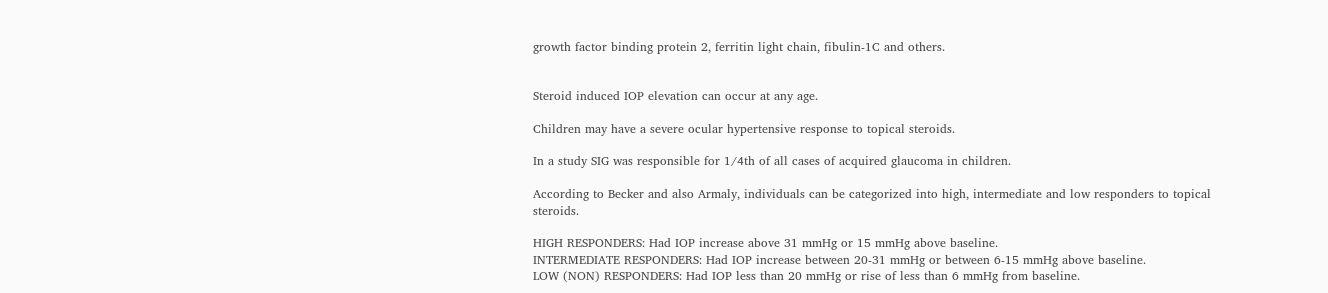growth factor binding protein 2, ferritin light chain, fibulin-1C and others.


Steroid induced IOP elevation can occur at any age.

Children may have a severe ocular hypertensive response to topical steroids.

In a study SIG was responsible for 1/4th of all cases of acquired glaucoma in children.

According to Becker and also Armaly, individuals can be categorized into high, intermediate and low responders to topical steroids.

HIGH RESPONDERS: Had IOP increase above 31 mmHg or 15 mmHg above baseline.
INTERMEDIATE RESPONDERS: Had IOP increase between 20-31 mmHg or between 6-15 mmHg above baseline.
LOW (NON) RESPONDERS: Had IOP less than 20 mmHg or rise of less than 6 mmHg from baseline.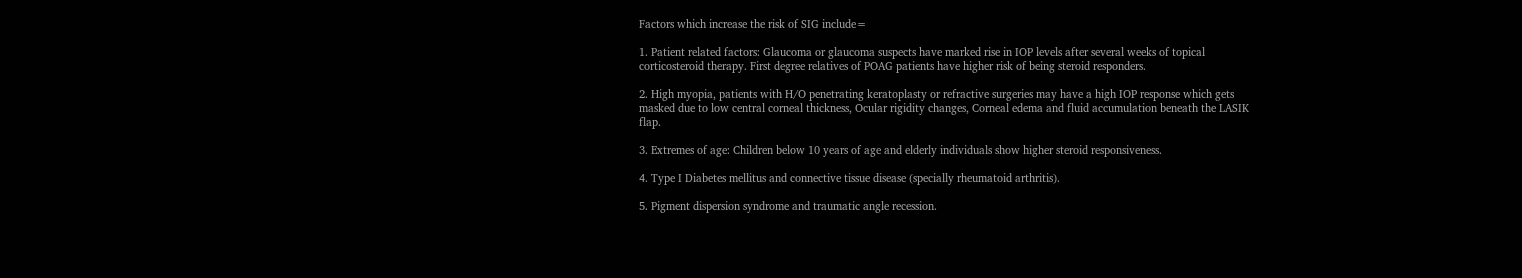Factors which increase the risk of SIG include=

1. Patient related factors: Glaucoma or glaucoma suspects have marked rise in IOP levels after several weeks of topical corticosteroid therapy. First degree relatives of POAG patients have higher risk of being steroid responders.

2. High myopia, patients with H/O penetrating keratoplasty or refractive surgeries may have a high IOP response which gets masked due to low central corneal thickness, Ocular rigidity changes, Corneal edema and fluid accumulation beneath the LASIK flap.

3. Extremes of age: Children below 10 years of age and elderly individuals show higher steroid responsiveness.

4. Type I Diabetes mellitus and connective tissue disease (specially rheumatoid arthritis).

5. Pigment dispersion syndrome and traumatic angle recession.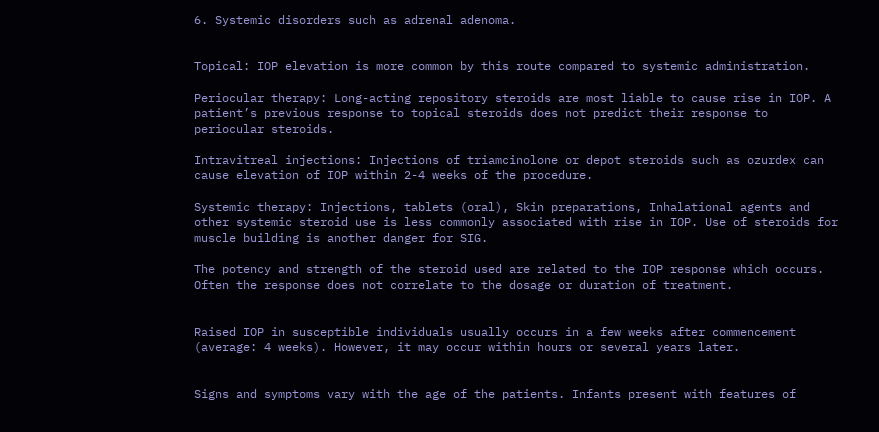6. Systemic disorders such as adrenal adenoma.


Topical: IOP elevation is more common by this route compared to systemic administration.

Periocular therapy: Long-acting repository steroids are most liable to cause rise in IOP. A patient’s previous response to topical steroids does not predict their response to periocular steroids.

Intravitreal injections: Injections of triamcinolone or depot steroids such as ozurdex can cause elevation of IOP within 2-4 weeks of the procedure.

Systemic therapy: Injections, tablets (oral), Skin preparations, Inhalational agents and other systemic steroid use is less commonly associated with rise in IOP. Use of steroids for muscle building is another danger for SIG.

The potency and strength of the steroid used are related to the IOP response which occurs. Often the response does not correlate to the dosage or duration of treatment.


Raised IOP in susceptible individuals usually occurs in a few weeks after commencement (average: 4 weeks). However, it may occur within hours or several years later.


Signs and symptoms vary with the age of the patients. Infants present with features of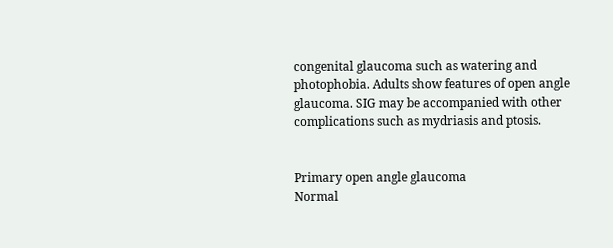congenital glaucoma such as watering and photophobia. Adults show features of open angle glaucoma. SIG may be accompanied with other complications such as mydriasis and ptosis.


Primary open angle glaucoma
Normal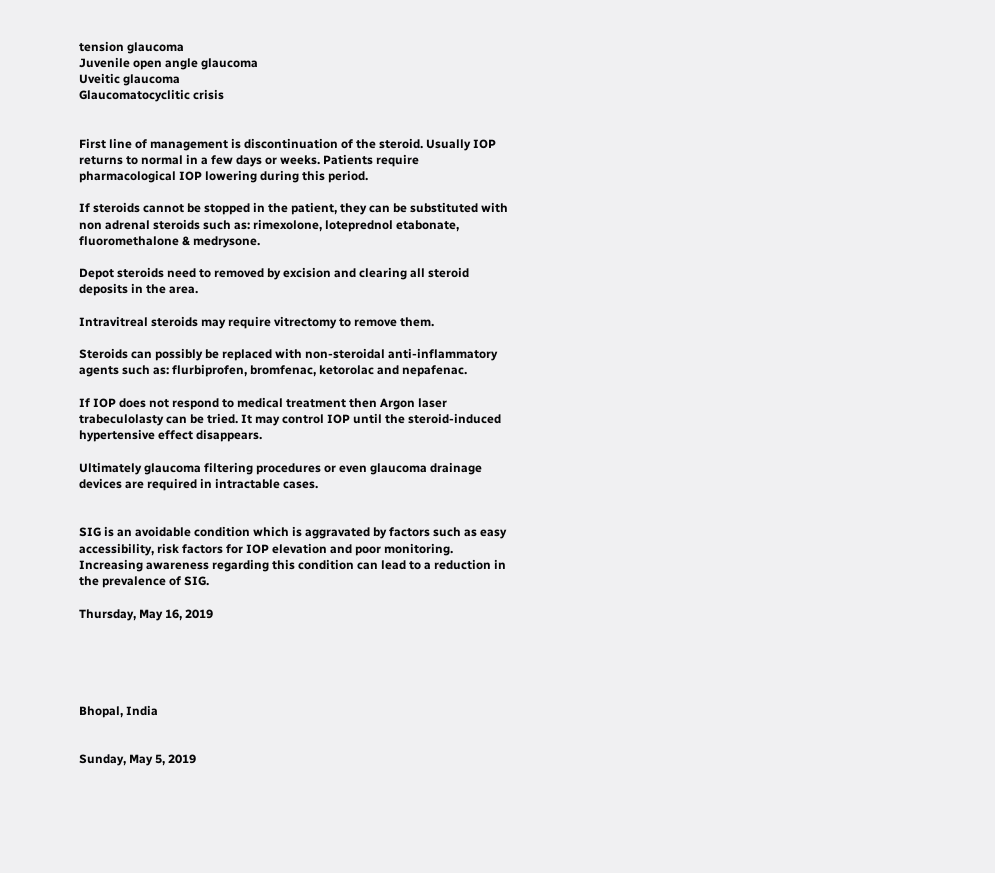tension glaucoma
Juvenile open angle glaucoma
Uveitic glaucoma
Glaucomatocyclitic crisis


First line of management is discontinuation of the steroid. Usually IOP returns to normal in a few days or weeks. Patients require pharmacological IOP lowering during this period.

If steroids cannot be stopped in the patient, they can be substituted with non adrenal steroids such as: rimexolone, loteprednol etabonate, fluoromethalone & medrysone.

Depot steroids need to removed by excision and clearing all steroid deposits in the area.

Intravitreal steroids may require vitrectomy to remove them.

Steroids can possibly be replaced with non-steroidal anti-inflammatory agents such as: flurbiprofen, bromfenac, ketorolac and nepafenac.

If IOP does not respond to medical treatment then Argon laser trabeculolasty can be tried. It may control IOP until the steroid-induced hypertensive effect disappears.

Ultimately glaucoma filtering procedures or even glaucoma drainage devices are required in intractable cases.


SIG is an avoidable condition which is aggravated by factors such as easy accessibility, risk factors for IOP elevation and poor monitoring. Increasing awareness regarding this condition can lead to a reduction in the prevalence of SIG.

Thursday, May 16, 2019





Bhopal, India


Sunday, May 5, 2019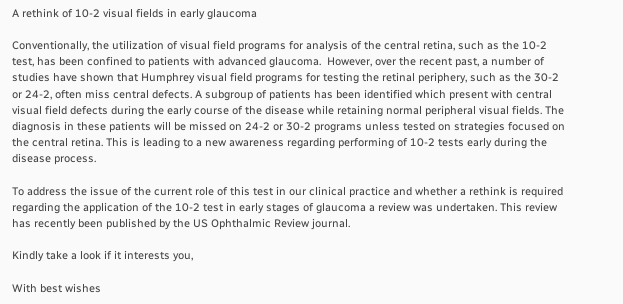A rethink of 10-2 visual fields in early glaucoma

Conventionally, the utilization of visual field programs for analysis of the central retina, such as the 10-2 test, has been confined to patients with advanced glaucoma.  However, over the recent past, a number of studies have shown that Humphrey visual field programs for testing the retinal periphery, such as the 30-2 or 24-2, often miss central defects. A subgroup of patients has been identified which present with central visual field defects during the early course of the disease while retaining normal peripheral visual fields. The diagnosis in these patients will be missed on 24-2 or 30-2 programs unless tested on strategies focused on the central retina. This is leading to a new awareness regarding performing of 10-2 tests early during the disease process.

To address the issue of the current role of this test in our clinical practice and whether a rethink is required regarding the application of the 10-2 test in early stages of glaucoma a review was undertaken. This review has recently been published by the US Ophthalmic Review journal.

Kindly take a look if it interests you,

With best wishes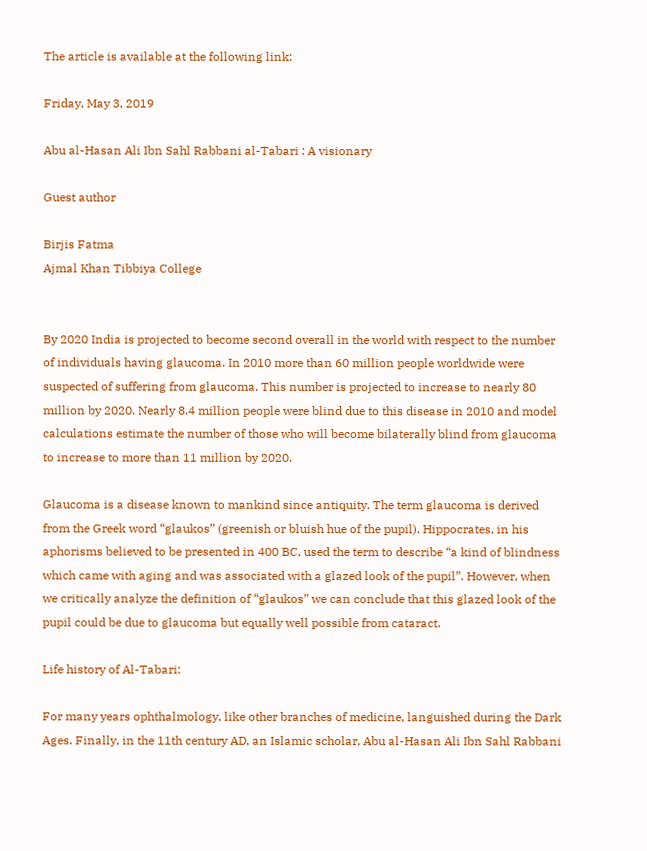The article is available at the following link:

Friday, May 3, 2019

Abu al-Hasan Ali Ibn Sahl Rabbani al-Tabari : A visionary

Guest author

Birjis Fatma
Ajmal Khan Tibbiya College


By 2020 India is projected to become second overall in the world with respect to the number of individuals having glaucoma. In 2010 more than 60 million people worldwide were suspected of suffering from glaucoma. This number is projected to increase to nearly 80 million by 2020. Nearly 8.4 million people were blind due to this disease in 2010 and model calculations estimate the number of those who will become bilaterally blind from glaucoma to increase to more than 11 million by 2020.

Glaucoma is a disease known to mankind since antiquity. The term glaucoma is derived from the Greek word “glaukos” (greenish or bluish hue of the pupil). Hippocrates, in his aphorisms believed to be presented in 400 BC, used the term to describe “a kind of blindness which came with aging and was associated with a glazed look of the pupil”. However, when we critically analyze the definition of “glaukos” we can conclude that this glazed look of the pupil could be due to glaucoma but equally well possible from cataract.

Life history of Al-Tabari:

For many years ophthalmology, like other branches of medicine, languished during the Dark Ages. Finally, in the 11th century AD, an Islamic scholar, Abu al-Hasan Ali Ibn Sahl Rabbani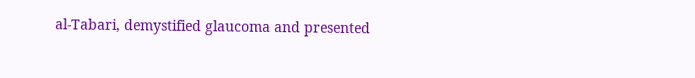al-Tabari, demystified glaucoma and presented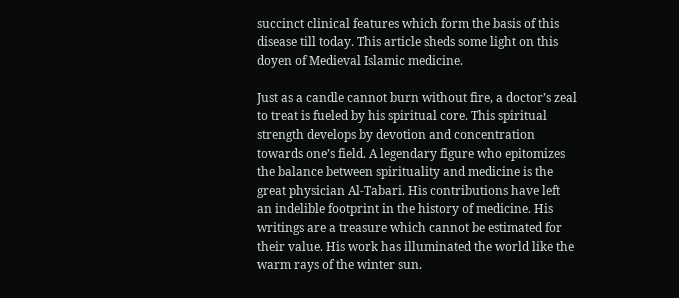succinct clinical features which form the basis of this disease till today. This article sheds some light on this doyen of Medieval Islamic medicine.

Just as a candle cannot burn without fire, a doctor’s zeal to treat is fueled by his spiritual core. This spiritual strength develops by devotion and concentration towards one’s field. A legendary figure who epitomizes the balance between spirituality and medicine is the great physician Al-Tabari. His contributions have left an indelible footprint in the history of medicine. His writings are a treasure which cannot be estimated for their value. His work has illuminated the world like the warm rays of the winter sun.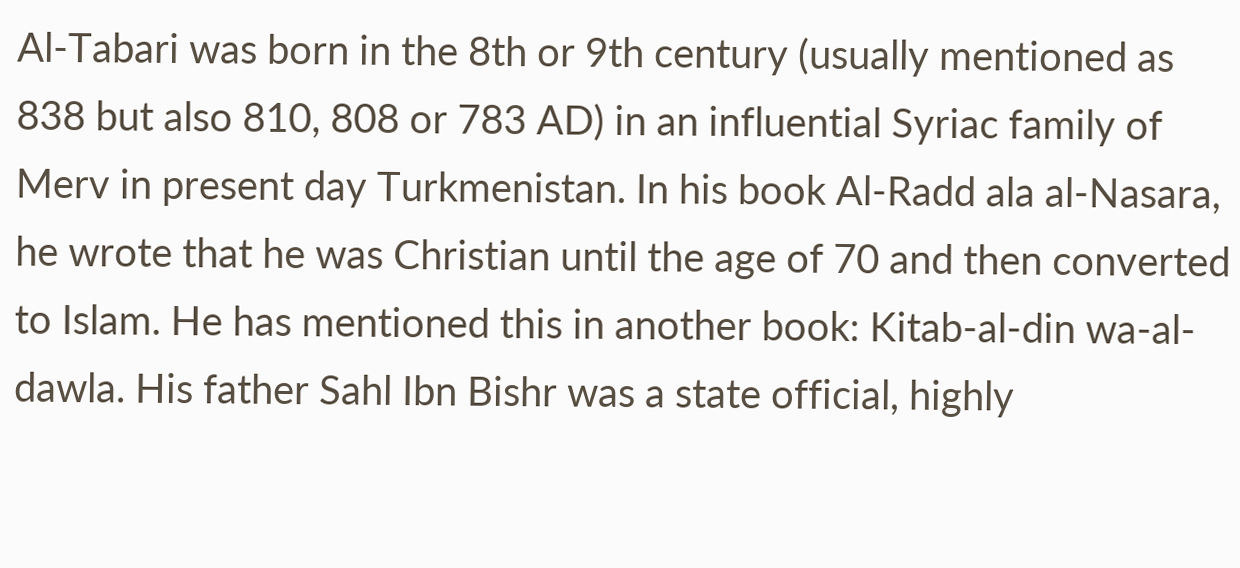Al-Tabari was born in the 8th or 9th century (usually mentioned as 838 but also 810, 808 or 783 AD) in an influential Syriac family of Merv in present day Turkmenistan. In his book Al-Radd ala al-Nasara, he wrote that he was Christian until the age of 70 and then converted to Islam. He has mentioned this in another book: Kitab-al-din wa-al-dawla. His father Sahl Ibn Bishr was a state official, highly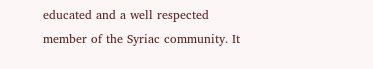educated and a well respected member of the Syriac community. It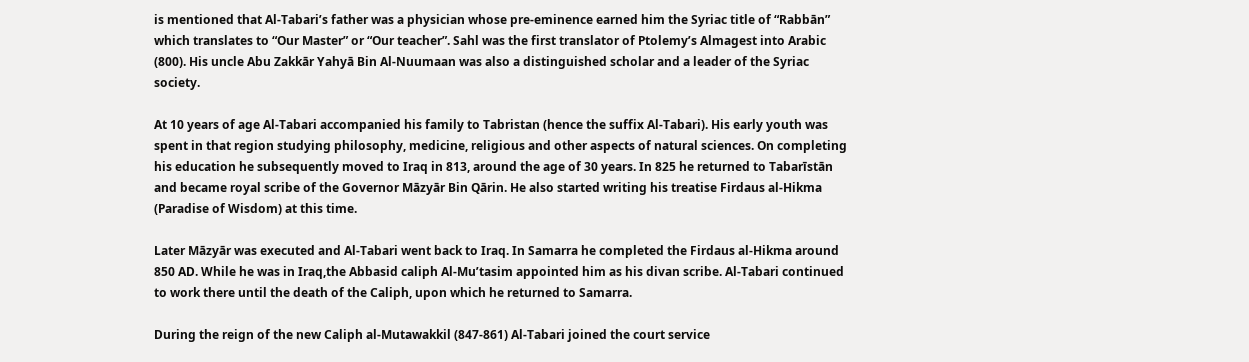is mentioned that Al-Tabari’s father was a physician whose pre-eminence earned him the Syriac title of “Rabbān” which translates to “Our Master” or “Our teacher”. Sahl was the first translator of Ptolemy’s Almagest into Arabic (800). His uncle Abu Zakkār Yahyā Bin Al-Nuumaan was also a distinguished scholar and a leader of the Syriac society.

At 10 years of age Al-Tabari accompanied his family to Tabristan (hence the suffix Al-Tabari). His early youth was spent in that region studying philosophy, medicine, religious and other aspects of natural sciences. On completing his education he subsequently moved to Iraq in 813, around the age of 30 years. In 825 he returned to Tabarīstān and became royal scribe of the Governor Māzyār Bin Qārin. He also started writing his treatise Firdaus al-Hikma (Paradise of Wisdom) at this time.

Later Māzyār was executed and Al-Tabari went back to Iraq. In Samarra he completed the Firdaus al-Hikma around 850 AD. While he was in Iraq,the Abbasid caliph Al-Mu’tasim appointed him as his divan scribe. Al-Tabari continued to work there until the death of the Caliph, upon which he returned to Samarra.

During the reign of the new Caliph al-Mutawakkil (847-861) Al-Tabari joined the court service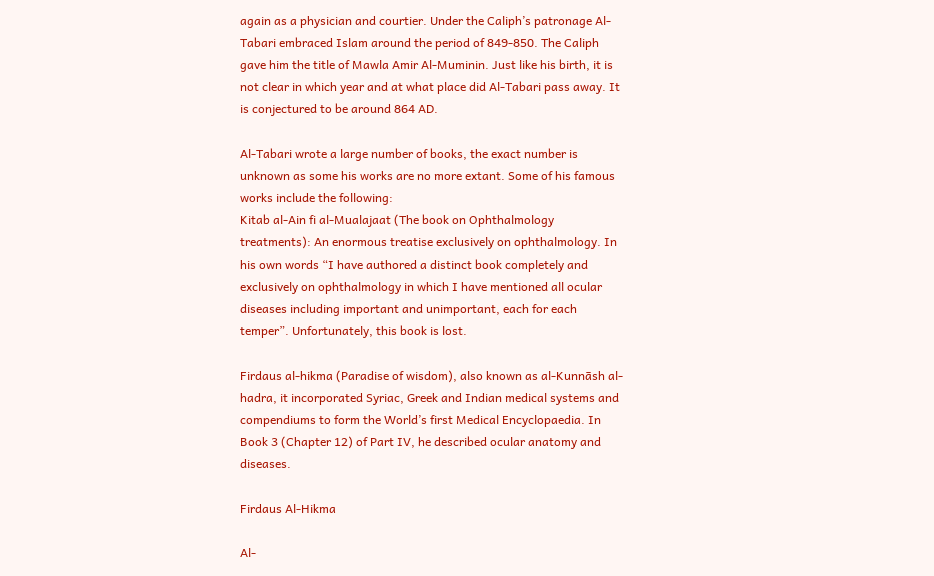again as a physician and courtier. Under the Caliph’s patronage Al-Tabari embraced Islam around the period of 849-850. The Caliph gave him the title of Mawla Amir Al-Muminin. Just like his birth, it is not clear in which year and at what place did Al-Tabari pass away. It is conjectured to be around 864 AD.

Al-Tabari wrote a large number of books, the exact number is unknown as some his works are no more extant. Some of his famous works include the following:
Kitab al-Ain fi al-Mualajaat (The book on Ophthalmology treatments): An enormous treatise exclusively on ophthalmology. In his own words “I have authored a distinct book completely and exclusively on ophthalmology in which I have mentioned all ocular diseases including important and unimportant, each for each temper”. Unfortunately, this book is lost.

Firdaus al-hikma (Paradise of wisdom), also known as al-Kunnāsh al-hadra, it incorporated Syriac, Greek and Indian medical systems and compendiums to form the World’s first Medical Encyclopaedia. In Book 3 (Chapter 12) of Part IV, he described ocular anatomy and diseases.

Firdaus Al-Hikma

Al-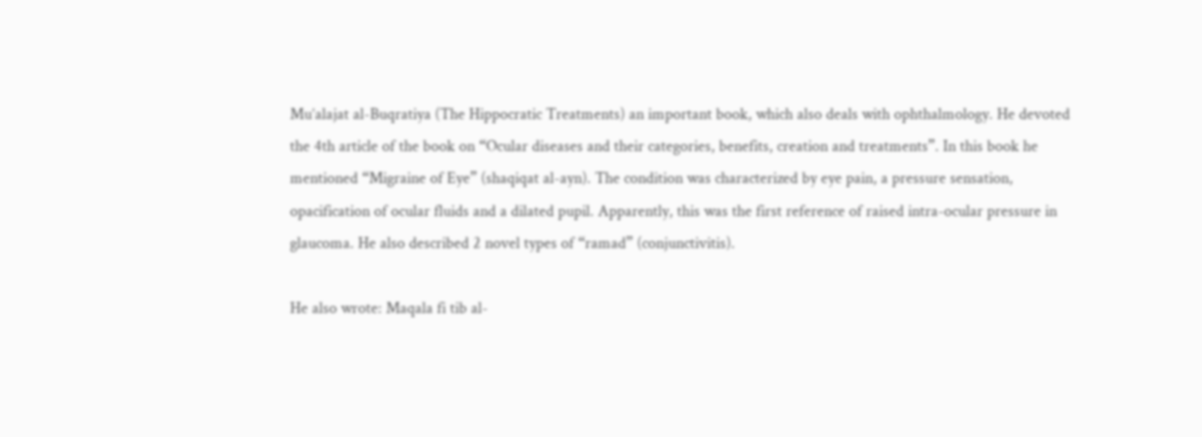Mu’alajat al-Buqratiya (The Hippocratic Treatments) an important book, which also deals with ophthalmology. He devoted the 4th article of the book on “Ocular diseases and their categories, benefits, creation and treatments”. In this book he mentioned “Migraine of Eye” (shaqiqat al-ayn). The condition was characterized by eye pain, a pressure sensation, opacification of ocular fluids and a dilated pupil. Apparently, this was the first reference of raised intra-ocular pressure in glaucoma. He also described 2 novel types of “ramad” (conjunctivitis).

He also wrote: Maqala fi tib al-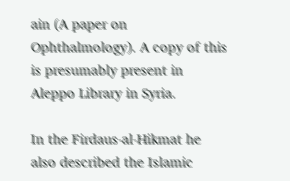ain (A paper on Ophthalmology). A copy of this is presumably present in Aleppo Library in Syria.

In the Firdaus-al-Hikmat he also described the Islamic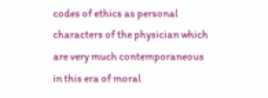codes of ethics as personal characters of the physician which are very much contemporaneous in this era of moral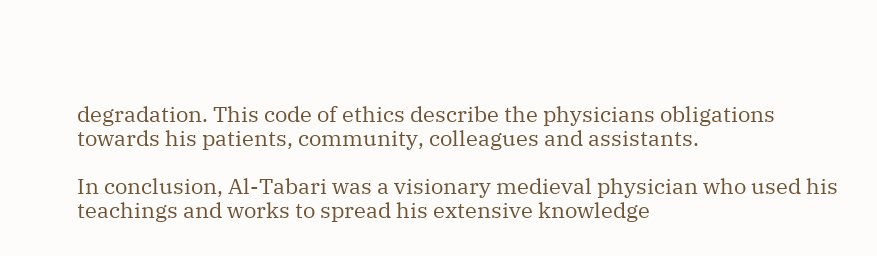degradation. This code of ethics describe the physicians obligations towards his patients, community, colleagues and assistants.

In conclusion, Al-Tabari was a visionary medieval physician who used his teachings and works to spread his extensive knowledge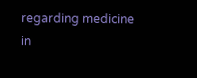regarding medicine in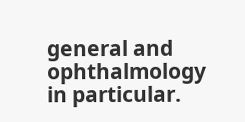general and ophthalmology in particular.